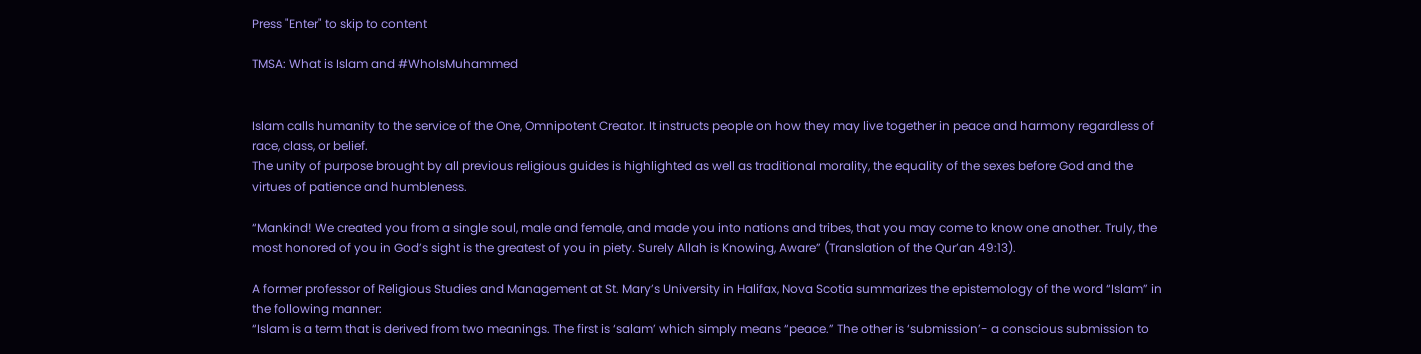Press "Enter" to skip to content

TMSA: What is Islam and #WhoIsMuhammed


Islam calls humanity to the service of the One, Omnipotent Creator. It instructs people on how they may live together in peace and harmony regardless of race, class, or belief.
The unity of purpose brought by all previous religious guides is highlighted as well as traditional morality, the equality of the sexes before God and the virtues of patience and humbleness.

“Mankind! We created you from a single soul, male and female, and made you into nations and tribes, that you may come to know one another. Truly, the most honored of you in God’s sight is the greatest of you in piety. Surely Allah is Knowing, Aware” (Translation of the Qur’an 49:13).

A former professor of Religious Studies and Management at St. Mary’s University in Halifax, Nova Scotia summarizes the epistemology of the word “Islam” in the following manner:
“Islam is a term that is derived from two meanings. The first is ‘salam’ which simply means “peace.” The other is ‘submission’- a conscious submission to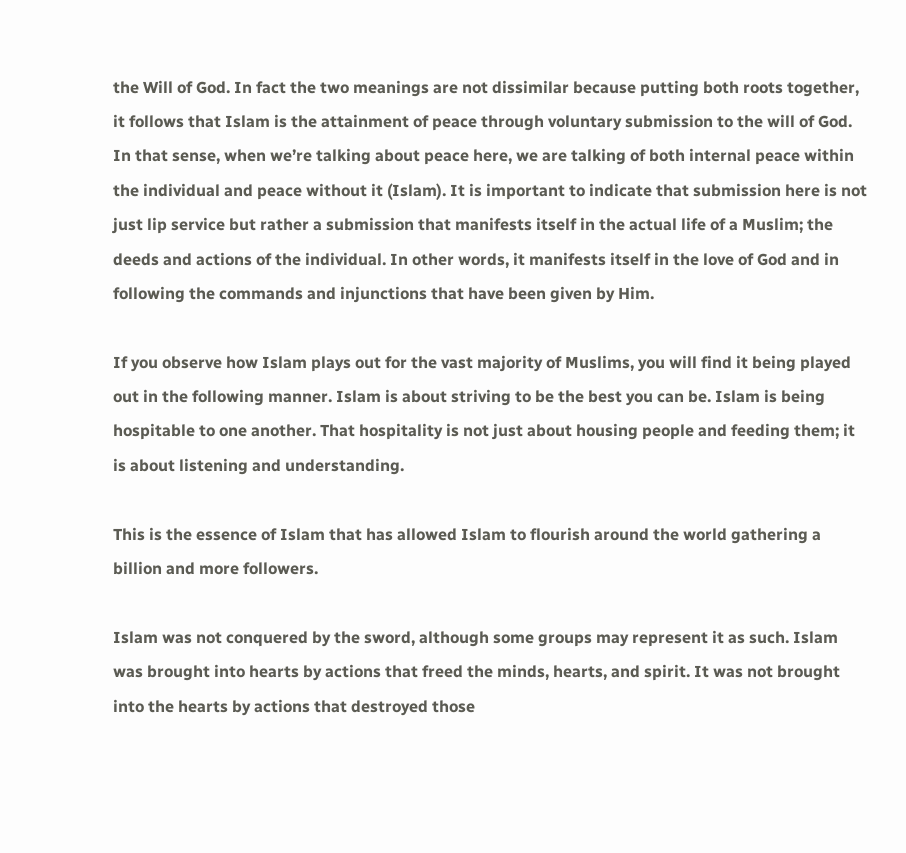the Will of God. In fact the two meanings are not dissimilar because putting both roots together, it follows that Islam is the attainment of peace through voluntary submission to the will of God. In that sense, when we’re talking about peace here, we are talking of both internal peace within the individual and peace without it (Islam). It is important to indicate that submission here is not just lip service but rather a submission that manifests itself in the actual life of a Muslim; the deeds and actions of the individual. In other words, it manifests itself in the love of God and in following the commands and injunctions that have been given by Him.

If you observe how Islam plays out for the vast majority of Muslims, you will find it being played out in the following manner. Islam is about striving to be the best you can be. Islam is being hospitable to one another. That hospitality is not just about housing people and feeding them; it is about listening and understanding.

This is the essence of Islam that has allowed Islam to flourish around the world gathering a billion and more followers.

Islam was not conquered by the sword, although some groups may represent it as such. Islam was brought into hearts by actions that freed the minds, hearts, and spirit. It was not brought into the hearts by actions that destroyed those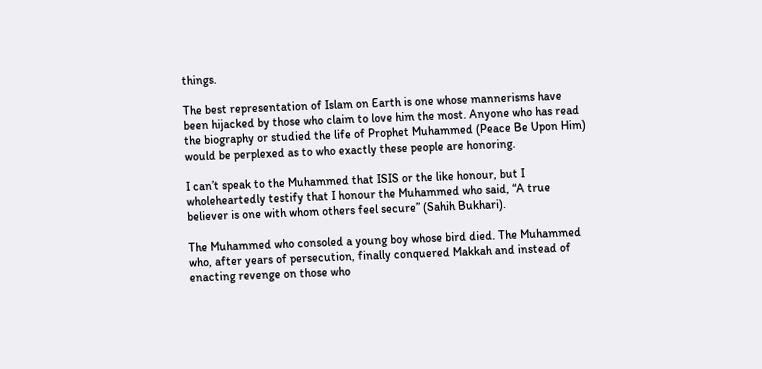things.

The best representation of Islam on Earth is one whose mannerisms have been hijacked by those who claim to love him the most. Anyone who has read the biography or studied the life of Prophet Muhammed (Peace Be Upon Him) would be perplexed as to who exactly these people are honoring.

I can’t speak to the Muhammed that ISIS or the like honour, but I wholeheartedly testify that I honour the Muhammed who said, “A true believer is one with whom others feel secure” (Sahih Bukhari).

The Muhammed who consoled a young boy whose bird died. The Muhammed who, after years of persecution, finally conquered Makkah and instead of enacting revenge on those who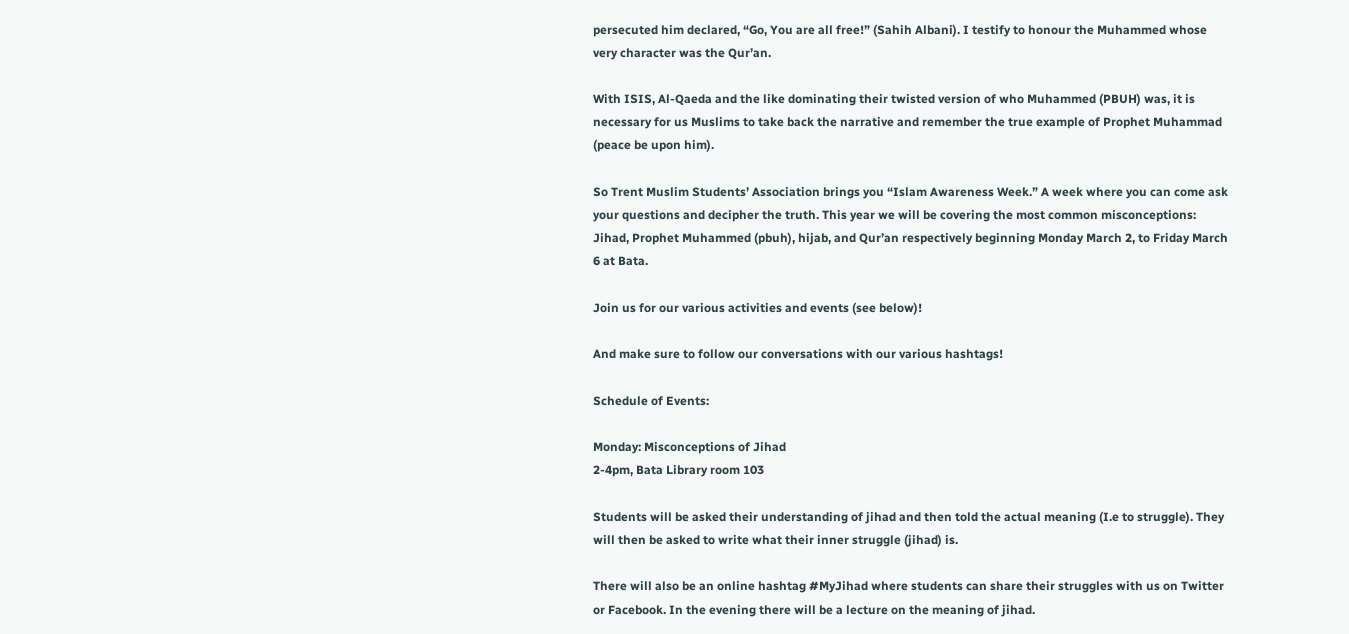persecuted him declared, “Go, You are all free!” (Sahih Albani). I testify to honour the Muhammed whose very character was the Qur’an.

With ISIS, Al-Qaeda and the like dominating their twisted version of who Muhammed (PBUH) was, it is necessary for us Muslims to take back the narrative and remember the true example of Prophet Muhammad (peace be upon him).

So Trent Muslim Students’ Association brings you “Islam Awareness Week.” A week where you can come ask your questions and decipher the truth. This year we will be covering the most common misconceptions: Jihad, Prophet Muhammed (pbuh), hijab, and Qur’an respectively beginning Monday March 2, to Friday March 6 at Bata.

Join us for our various activities and events (see below)!

And make sure to follow our conversations with our various hashtags!

Schedule of Events:

Monday: Misconceptions of Jihad
2-4pm, Bata Library room 103

Students will be asked their understanding of jihad and then told the actual meaning (I.e to struggle). They will then be asked to write what their inner struggle (jihad) is.

There will also be an online hashtag #MyJihad where students can share their struggles with us on Twitter or Facebook. In the evening there will be a lecture on the meaning of jihad.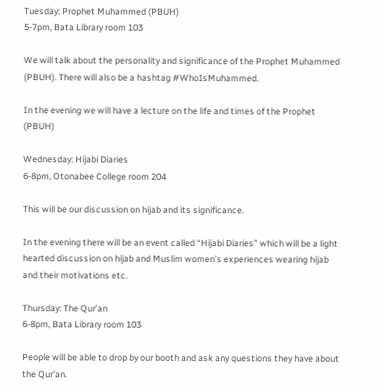Tuesday: Prophet Muhammed (PBUH)
5-7pm, Bata Library room 103

We will talk about the personality and significance of the Prophet Muhammed (PBUH). There will also be a hashtag #WhoIsMuhammed.

In the evening we will have a lecture on the life and times of the Prophet (PBUH)

Wednesday: Hijabi Diaries
6-8pm, Otonabee College room 204

This will be our discussion on hijab and its significance.

In the evening there will be an event called “Hijabi Diaries” which will be a light hearted discussion on hijab and Muslim women’s experiences wearing hijab and their motivations etc.

Thursday: The Qur’an
6-8pm, Bata Library room 103

People will be able to drop by our booth and ask any questions they have about the Qur’an.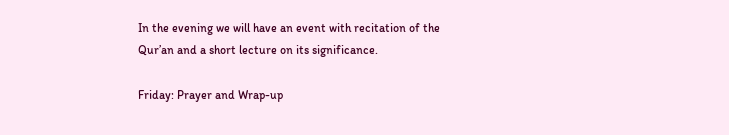In the evening we will have an event with recitation of the Qur’an and a short lecture on its significance.

Friday: Prayer and Wrap-up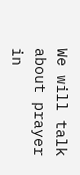We will talk about prayer in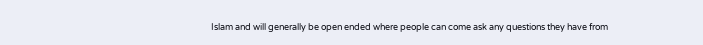Islam and will generally be open ended where people can come ask any questions they have from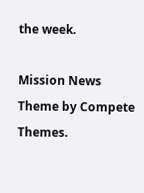the week.

Mission News Theme by Compete Themes.